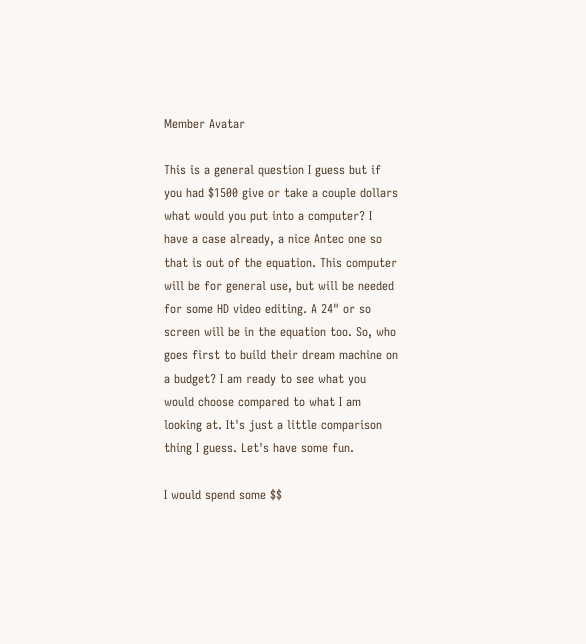Member Avatar

This is a general question I guess but if you had $1500 give or take a couple dollars what would you put into a computer? I have a case already, a nice Antec one so that is out of the equation. This computer will be for general use, but will be needed for some HD video editing. A 24" or so screen will be in the equation too. So, who goes first to build their dream machine on a budget? I am ready to see what you would choose compared to what I am looking at. It's just a little comparison thing I guess. Let's have some fun.

I would spend some $$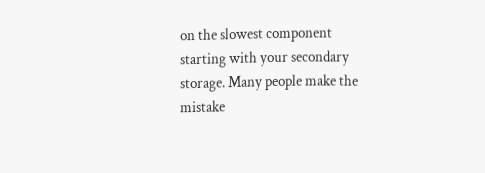on the slowest component starting with your secondary storage. Many people make the mistake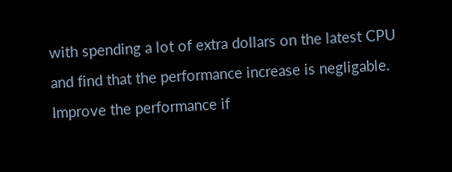with spending a lot of extra dollars on the latest CPU and find that the performance increase is negligable. Improve the performance if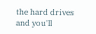the hard drives and you'll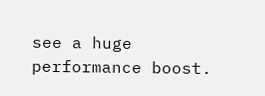see a huge performance boost.